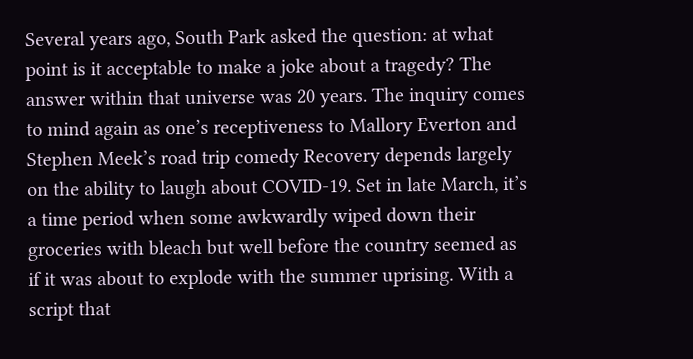Several years ago, South Park asked the question: at what point is it acceptable to make a joke about a tragedy? The answer within that universe was 20 years. The inquiry comes to mind again as one’s receptiveness to Mallory Everton and Stephen Meek’s road trip comedy Recovery depends largely on the ability to laugh about COVID-19. Set in late March, it’s a time period when some awkwardly wiped down their groceries with bleach but well before the country seemed as if it was about to explode with the summer uprising. With a script that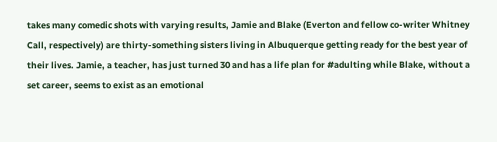takes many comedic shots with varying results, Jamie and Blake (Everton and fellow co-writer Whitney Call, respectively) are thirty-something sisters living in Albuquerque getting ready for the best year of their lives. Jamie, a teacher, has just turned 30 and has a life plan for #adulting while Blake, without a set career, seems to exist as an emotional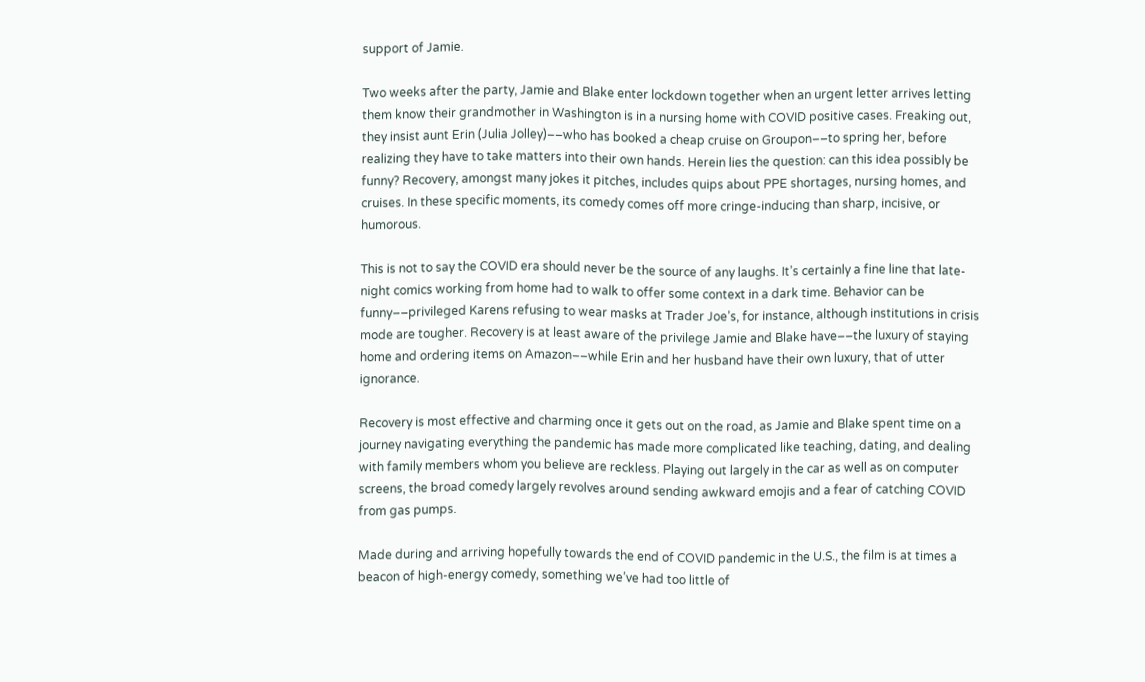support of Jamie.

Two weeks after the party, Jamie and Blake enter lockdown together when an urgent letter arrives letting them know their grandmother in Washington is in a nursing home with COVID positive cases. Freaking out, they insist aunt Erin (Julia Jolley)––who has booked a cheap cruise on Groupon––to spring her, before realizing they have to take matters into their own hands. Herein lies the question: can this idea possibly be funny? Recovery, amongst many jokes it pitches, includes quips about PPE shortages, nursing homes, and cruises. In these specific moments, its comedy comes off more cringe-inducing than sharp, incisive, or humorous.

This is not to say the COVID era should never be the source of any laughs. It’s certainly a fine line that late-night comics working from home had to walk to offer some context in a dark time. Behavior can be funny––privileged Karens refusing to wear masks at Trader Joe’s, for instance, although institutions in crisis mode are tougher. Recovery is at least aware of the privilege Jamie and Blake have––the luxury of staying home and ordering items on Amazon––while Erin and her husband have their own luxury, that of utter ignorance.

Recovery is most effective and charming once it gets out on the road, as Jamie and Blake spent time on a journey navigating everything the pandemic has made more complicated like teaching, dating, and dealing with family members whom you believe are reckless. Playing out largely in the car as well as on computer screens, the broad comedy largely revolves around sending awkward emojis and a fear of catching COVID from gas pumps.

Made during and arriving hopefully towards the end of COVID pandemic in the U.S., the film is at times a beacon of high-energy comedy, something we’ve had too little of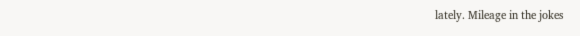lately. Mileage in the jokes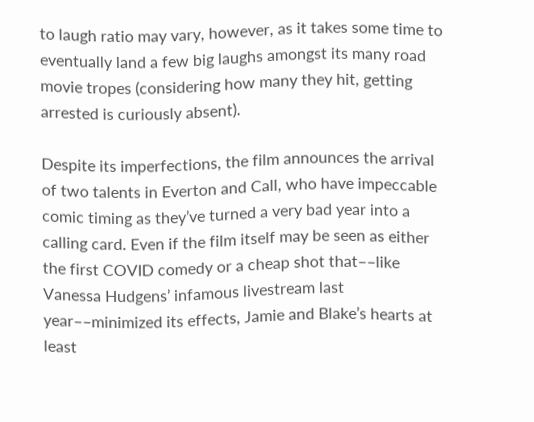to laugh ratio may vary, however, as it takes some time to eventually land a few big laughs amongst its many road movie tropes (considering how many they hit, getting arrested is curiously absent).

Despite its imperfections, the film announces the arrival of two talents in Everton and Call, who have impeccable comic timing as they’ve turned a very bad year into a calling card. Even if the film itself may be seen as either the first COVID comedy or a cheap shot that––like Vanessa Hudgens’ infamous livestream last year––minimized its effects, Jamie and Blake’s hearts at least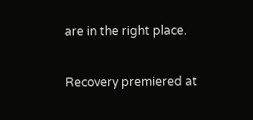are in the right place.

Recovery premiered at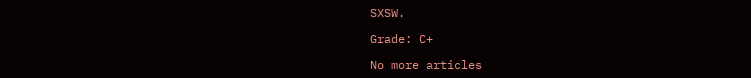SXSW.

Grade: C+

No more articles